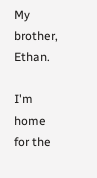My brother, Ethan.

I'm home for the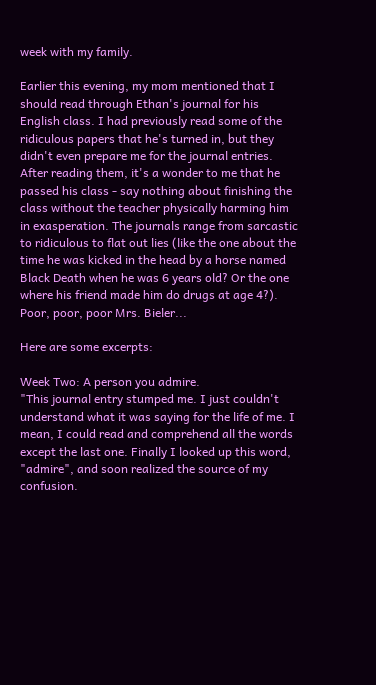week with my family.

Earlier this evening, my mom mentioned that I should read through Ethan's journal for his English class. I had previously read some of the ridiculous papers that he's turned in, but they didn't even prepare me for the journal entries. After reading them, it's a wonder to me that he passed his class - say nothing about finishing the class without the teacher physically harming him in exasperation. The journals range from sarcastic to ridiculous to flat out lies (like the one about the time he was kicked in the head by a horse named Black Death when he was 6 years old? Or the one where his friend made him do drugs at age 4?). Poor, poor, poor Mrs. Bieler...

Here are some excerpts:

Week Two: A person you admire.
"This journal entry stumped me. I just couldn't understand what it was saying for the life of me. I mean, I could read and comprehend all the words except the last one. Finally I looked up this word, "admire", and soon realized the source of my confusion.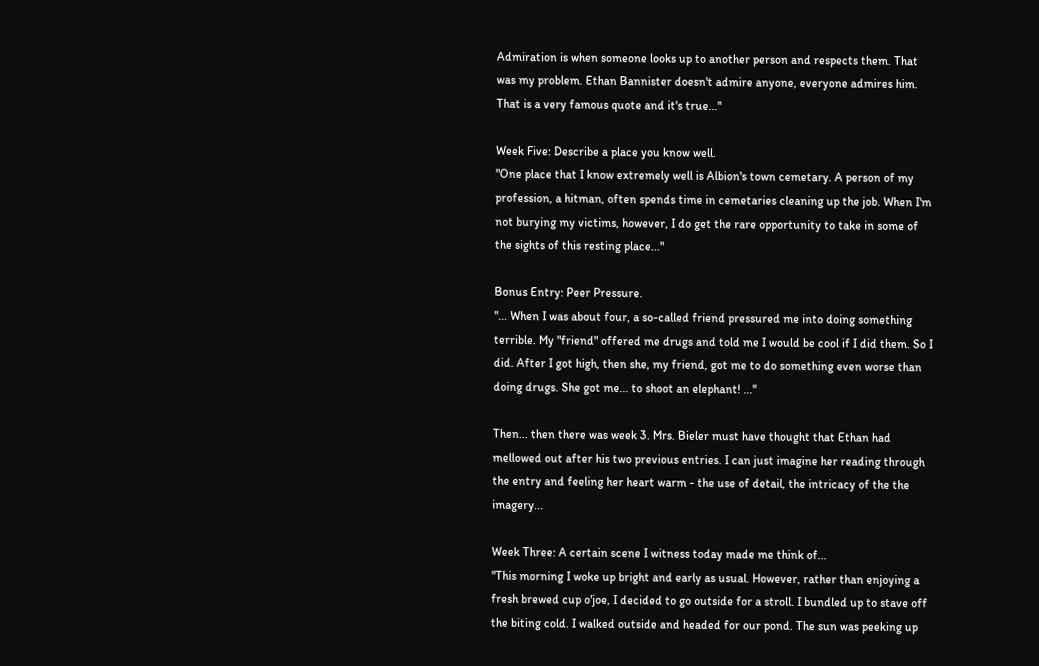Admiration is when someone looks up to another person and respects them. That was my problem. Ethan Bannister doesn't admire anyone, everyone admires him. That is a very famous quote and it's true..."

Week Five: Describe a place you know well.
"One place that I know extremely well is Albion's town cemetary. A person of my profession, a hitman, often spends time in cemetaries cleaning up the job. When I'm not burying my victims, however, I do get the rare opportunity to take in some of the sights of this resting place..."

Bonus Entry: Peer Pressure.
"... When I was about four, a so-called friend pressured me into doing something terrible. My "friend" offered me drugs and told me I would be cool if I did them. So I did. After I got high, then she, my friend, got me to do something even worse than doing drugs. She got me... to shoot an elephant! ..."

Then... then there was week 3. Mrs. Bieler must have thought that Ethan had mellowed out after his two previous entries. I can just imagine her reading through the entry and feeling her heart warm - the use of detail, the intricacy of the the imagery...

Week Three: A certain scene I witness today made me think of...
"This morning I woke up bright and early as usual. However, rather than enjoying a fresh brewed cup o'joe, I decided to go outside for a stroll. I bundled up to stave off the biting cold. I walked outside and headed for our pond. The sun was peeking up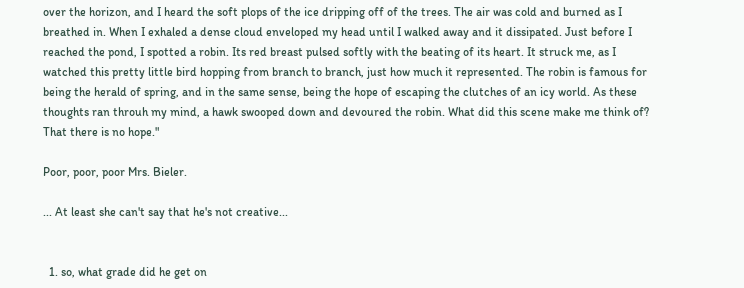over the horizon, and I heard the soft plops of the ice dripping off of the trees. The air was cold and burned as I breathed in. When I exhaled a dense cloud enveloped my head until I walked away and it dissipated. Just before I reached the pond, I spotted a robin. Its red breast pulsed softly with the beating of its heart. It struck me, as I watched this pretty little bird hopping from branch to branch, just how much it represented. The robin is famous for being the herald of spring, and in the same sense, being the hope of escaping the clutches of an icy world. As these thoughts ran throuh my mind, a hawk swooped down and devoured the robin. What did this scene make me think of? That there is no hope."

Poor, poor, poor Mrs. Bieler.

... At least she can't say that he's not creative...


  1. so, what grade did he get on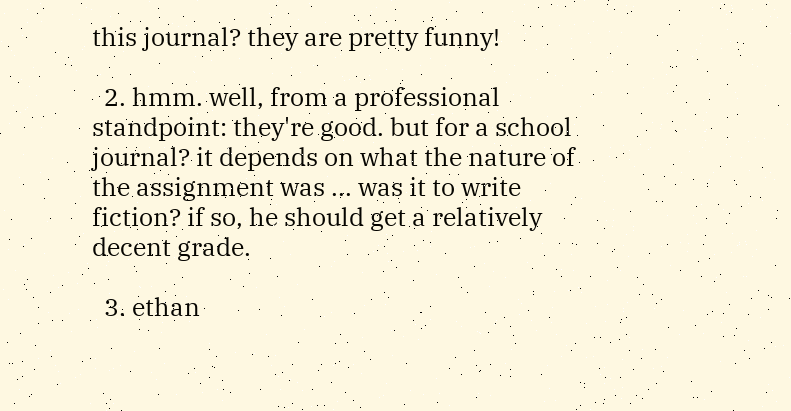this journal? they are pretty funny!

  2. hmm. well, from a professional standpoint: they're good. but for a school journal? it depends on what the nature of the assignment was ... was it to write fiction? if so, he should get a relatively decent grade.

  3. ethan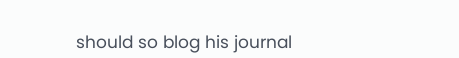should so blog his journal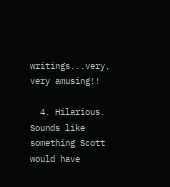writings...very, very amusing!!

  4. Hilarious. Sounds like something Scott would have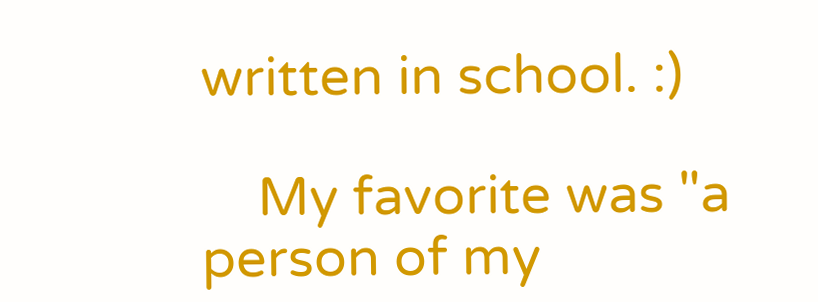written in school. :)

    My favorite was "a person of my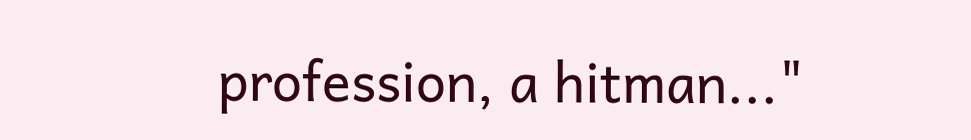profession, a hitman..."